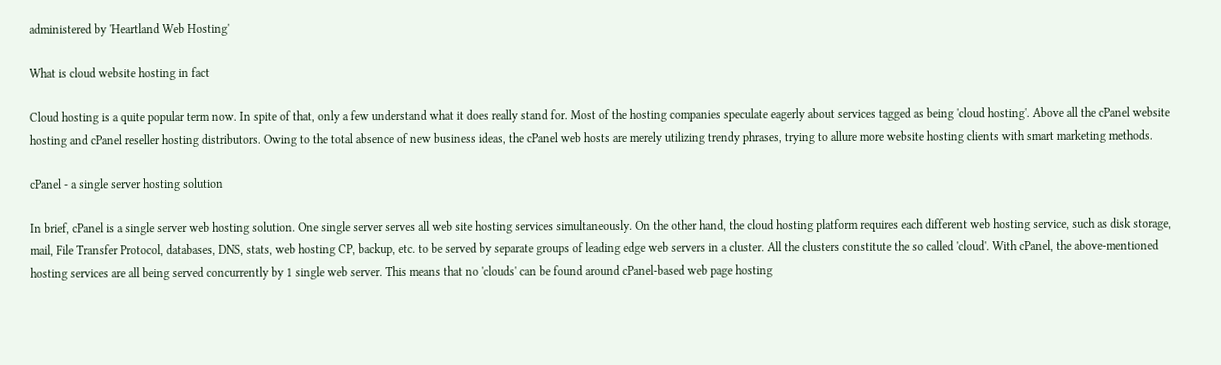administered by 'Heartland Web Hosting'

What is cloud website hosting in fact

Cloud hosting is a quite popular term now. In spite of that, only a few understand what it does really stand for. Most of the hosting companies speculate eagerly about services tagged as being 'cloud hosting'. Above all the cPanel website hosting and cPanel reseller hosting distributors. Owing to the total absence of new business ideas, the cPanel web hosts are merely utilizing trendy phrases, trying to allure more website hosting clients with smart marketing methods.

cPanel - a single server hosting solution

In brief, cPanel is a single server web hosting solution. One single server serves all web site hosting services simultaneously. On the other hand, the cloud hosting platform requires each different web hosting service, such as disk storage, mail, File Transfer Protocol, databases, DNS, stats, web hosting CP, backup, etc. to be served by separate groups of leading edge web servers in a cluster. All the clusters constitute the so called 'cloud'. With cPanel, the above-mentioned hosting services are all being served concurrently by 1 single web server. This means that no 'clouds' can be found around cPanel-based web page hosting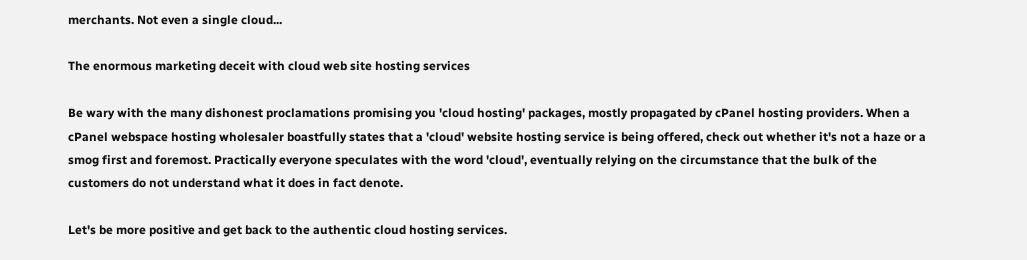merchants. Not even a single cloud...

The enormous marketing deceit with cloud web site hosting services

Be wary with the many dishonest proclamations promising you 'cloud hosting' packages, mostly propagated by cPanel hosting providers. When a cPanel webspace hosting wholesaler boastfully states that a 'cloud' website hosting service is being offered, check out whether it's not a haze or a smog first and foremost. Practically everyone speculates with the word 'cloud', eventually relying on the circumstance that the bulk of the customers do not understand what it does in fact denote.

Let's be more positive and get back to the authentic cloud hosting services.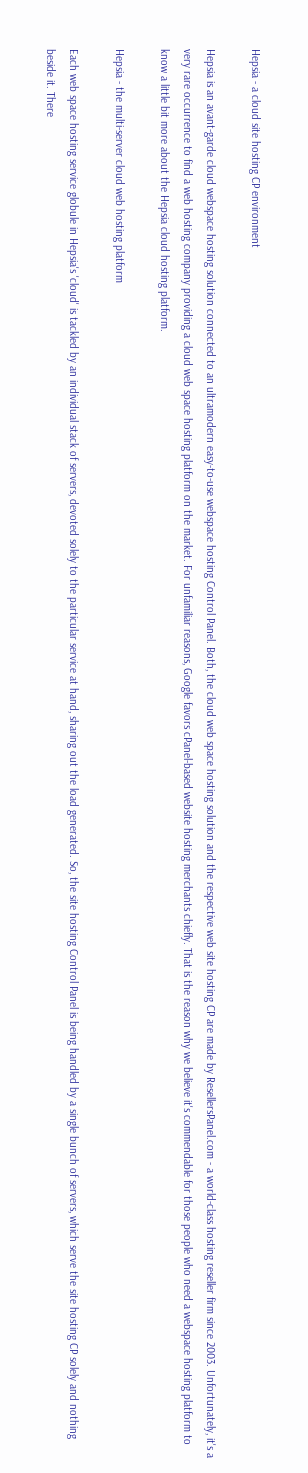Hepsia - a cloud site hosting CP environment

Hepsia is an avant-garde cloud webspace hosting solution connected to an ultramodern easy-to-use webspace hosting Control Panel. Both, the cloud web space hosting solution and the respective web site hosting CP are made by ResellersPanel.com - a world-class hosting reseller firm since 2003. Unfortunately, it's a very rare occurrence to find a web hosting company providing a cloud web space hosting platform on the market. For unfamiliar reasons, Google favors cPanel-based website hosting merchants chiefly. That is the reason why we believe it's commendable for those people who need a webspace hosting platform to know a little bit more about the Hepsia cloud hosting platform.

Hepsia - the multi-server cloud web hosting platform

Each web space hosting service globule in Hepsia's 'cloud' is tackled by an individual stack of servers, devoted solely to the particular service at hand, sharing out the load generated. So, the site hosting Control Panel is being handled by a single bunch of servers, which serve the site hosting CP solely and nothing beside it. There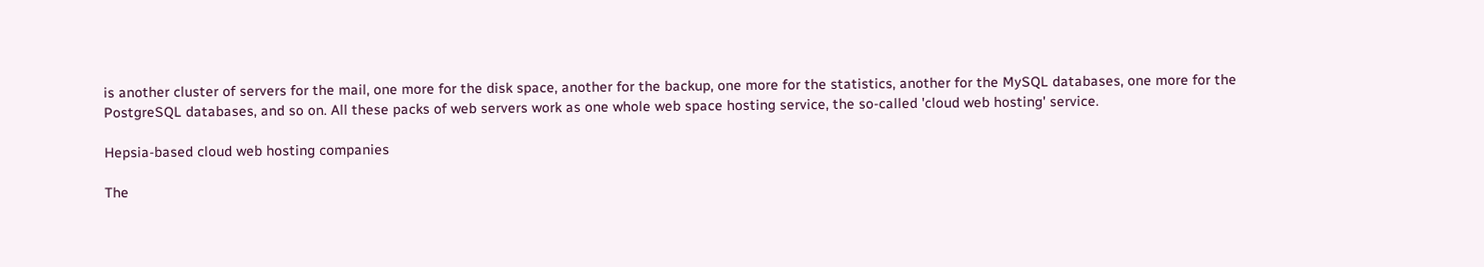is another cluster of servers for the mail, one more for the disk space, another for the backup, one more for the statistics, another for the MySQL databases, one more for the PostgreSQL databases, and so on. All these packs of web servers work as one whole web space hosting service, the so-called 'cloud web hosting' service.

Hepsia-based cloud web hosting companies

The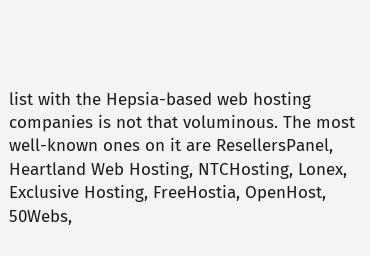list with the Hepsia-based web hosting companies is not that voluminous. The most well-known ones on it are ResellersPanel, Heartland Web Hosting, NTCHosting, Lonex, Exclusive Hosting, FreeHostia, OpenHost, 50Webs,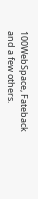100WebSpace, Fateback and a few others.